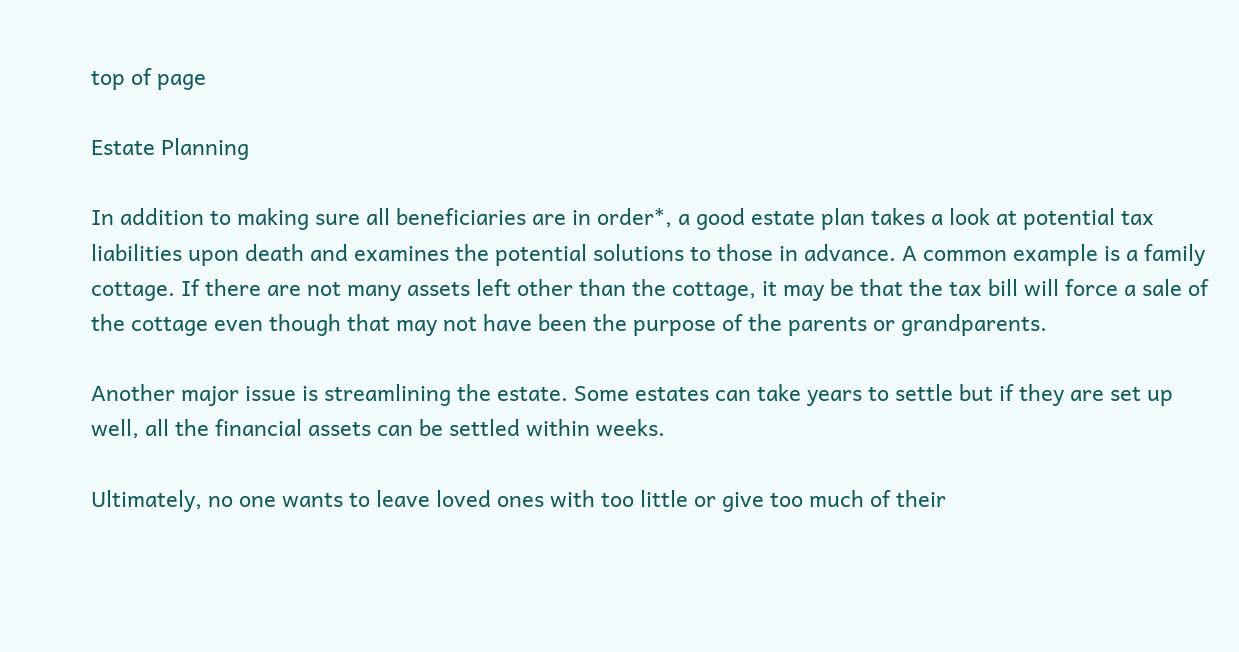top of page

Estate Planning

In addition to making sure all beneficiaries are in order*, a good estate plan takes a look at potential tax liabilities upon death and examines the potential solutions to those in advance. A common example is a family cottage. If there are not many assets left other than the cottage, it may be that the tax bill will force a sale of the cottage even though that may not have been the purpose of the parents or grandparents.

Another major issue is streamlining the estate. Some estates can take years to settle but if they are set up well, all the financial assets can be settled within weeks.

Ultimately, no one wants to leave loved ones with too little or give too much of their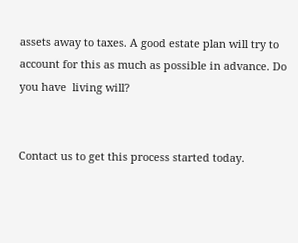assets away to taxes. A good estate plan will try to account for this as much as possible in advance. Do you have  living will?


Contact us to get this process started today.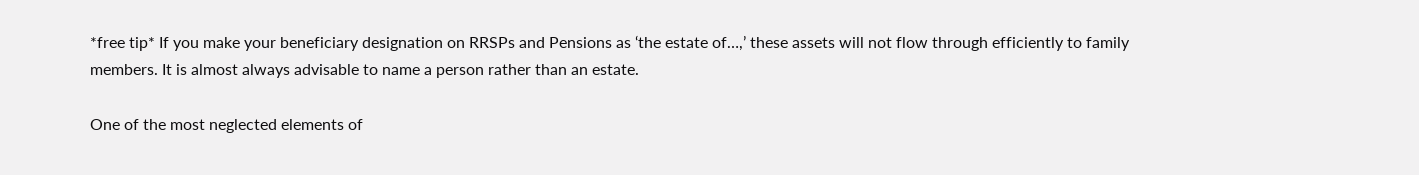*free tip* If you make your beneficiary designation on RRSPs and Pensions as ‘the estate of…,’ these assets will not flow through efficiently to family members. It is almost always advisable to name a person rather than an estate.

One of the most neglected elements of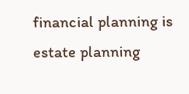financial planning is estate planning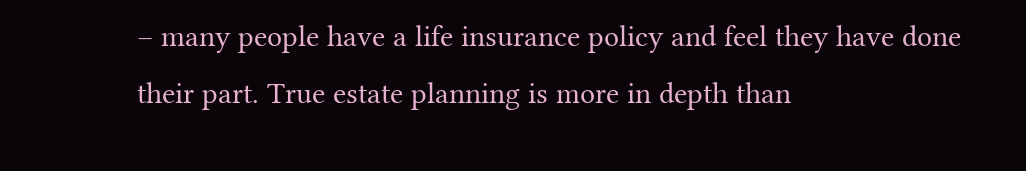– many people have a life insurance policy and feel they have done their part. True estate planning is more in depth than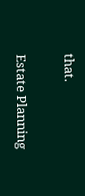that.

Estate Planning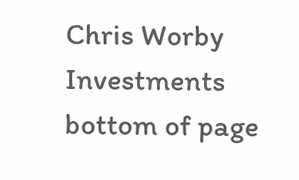Chris Worby Investments
bottom of page